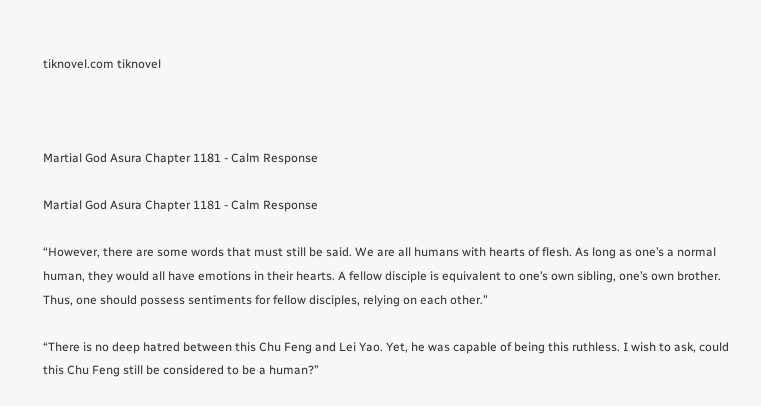tiknovel.com tiknovel



Martial God Asura Chapter 1181 - Calm Response

Martial God Asura Chapter 1181 - Calm Response

“However, there are some words that must still be said. We are all humans with hearts of flesh. As long as one’s a normal human, they would all have emotions in their hearts. A fellow disciple is equivalent to one’s own sibling, one’s own brother. Thus, one should possess sentiments for fellow disciples, relying on each other.”

“There is no deep hatred between this Chu Feng and Lei Yao. Yet, he was capable of being this ruthless. I wish to ask, could this Chu Feng still be considered to be a human?”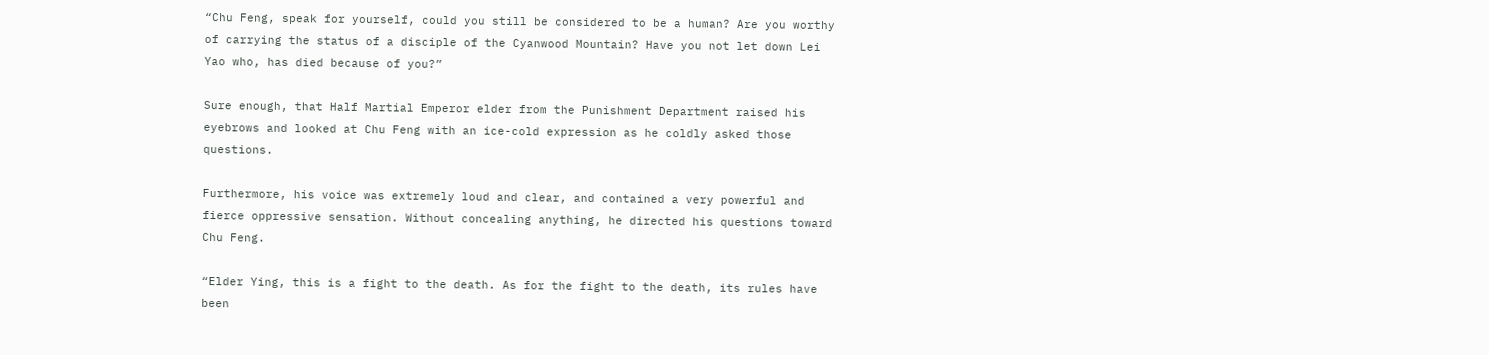“Chu Feng, speak for yourself, could you still be considered to be a human? Are you worthy of carrying the status of a disciple of the Cyanwood Mountain? Have you not let down Lei Yao who, has died because of you?”

Sure enough, that Half Martial Emperor elder from the Punishment Department raised his eyebrows and looked at Chu Feng with an ice-cold expression as he coldly asked those questions.

Furthermore, his voice was extremely loud and clear, and contained a very powerful and fierce oppressive sensation. Without concealing anything, he directed his questions toward Chu Feng.

“Elder Ying, this is a fight to the death. As for the fight to the death, its rules have been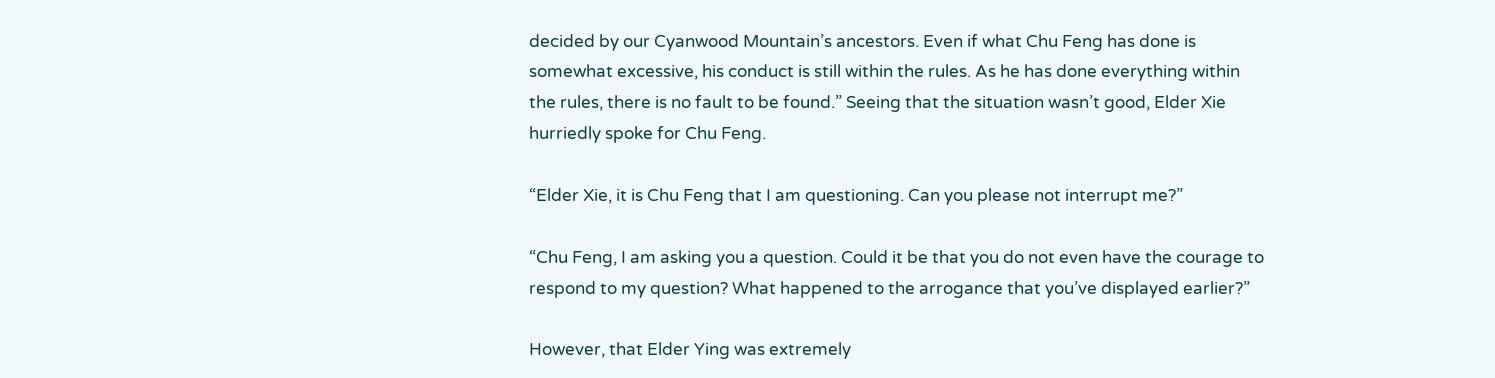decided by our Cyanwood Mountain’s ancestors. Even if what Chu Feng has done is somewhat excessive, his conduct is still within the rules. As he has done everything within the rules, there is no fault to be found.” Seeing that the situation wasn’t good, Elder Xie hurriedly spoke for Chu Feng.

“Elder Xie, it is Chu Feng that I am questioning. Can you please not interrupt me?”

“Chu Feng, I am asking you a question. Could it be that you do not even have the courage to respond to my question? What happened to the arrogance that you’ve displayed earlier?”

However, that Elder Ying was extremely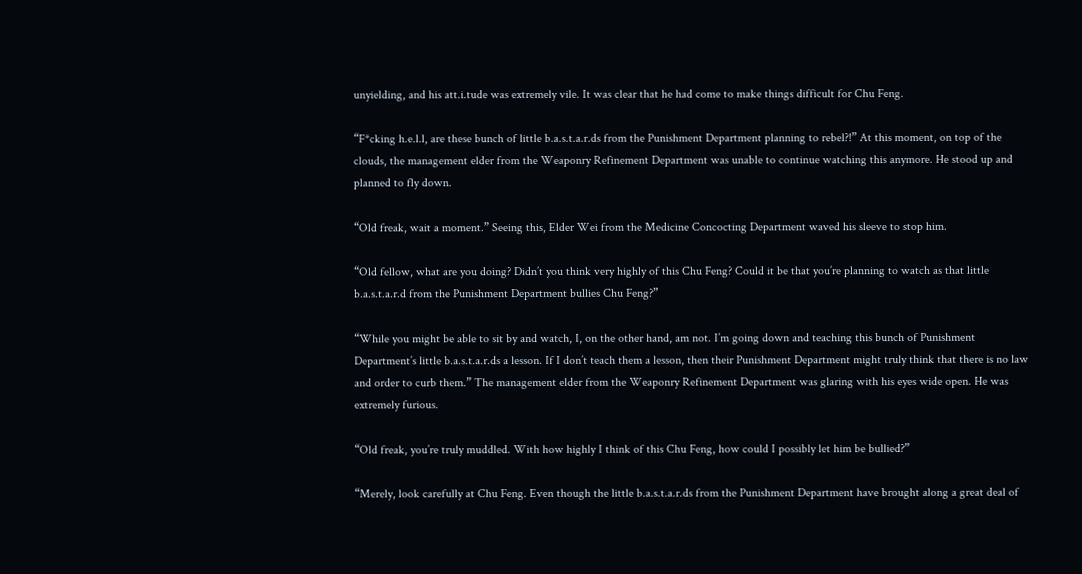unyielding, and his att.i.tude was extremely vile. It was clear that he had come to make things difficult for Chu Feng.

“F*cking h.e.l.l, are these bunch of little b.a.s.t.a.r.ds from the Punishment Department planning to rebel?!” At this moment, on top of the clouds, the management elder from the Weaponry Refinement Department was unable to continue watching this anymore. He stood up and planned to fly down.

“Old freak, wait a moment.” Seeing this, Elder Wei from the Medicine Concocting Department waved his sleeve to stop him.

“Old fellow, what are you doing? Didn’t you think very highly of this Chu Feng? Could it be that you’re planning to watch as that little b.a.s.t.a.r.d from the Punishment Department bullies Chu Feng?”

“While you might be able to sit by and watch, I, on the other hand, am not. I’m going down and teaching this bunch of Punishment Department’s little b.a.s.t.a.r.ds a lesson. If I don’t teach them a lesson, then their Punishment Department might truly think that there is no law and order to curb them.” The management elder from the Weaponry Refinement Department was glaring with his eyes wide open. He was extremely furious.

“Old freak, you’re truly muddled. With how highly I think of this Chu Feng, how could I possibly let him be bullied?”

“Merely, look carefully at Chu Feng. Even though the little b.a.s.t.a.r.ds from the Punishment Department have brought along a great deal of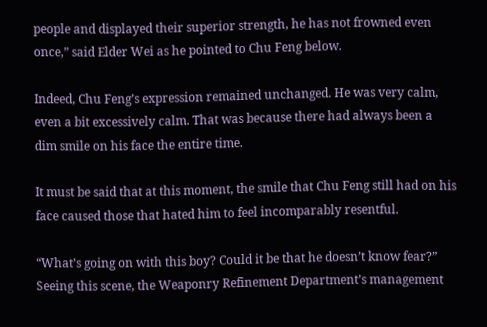people and displayed their superior strength, he has not frowned even once,” said Elder Wei as he pointed to Chu Feng below.

Indeed, Chu Feng’s expression remained unchanged. He was very calm, even a bit excessively calm. That was because there had always been a dim smile on his face the entire time.

It must be said that at this moment, the smile that Chu Feng still had on his face caused those that hated him to feel incomparably resentful.

“What’s going on with this boy? Could it be that he doesn’t know fear?” Seeing this scene, the Weaponry Refinement Department’s management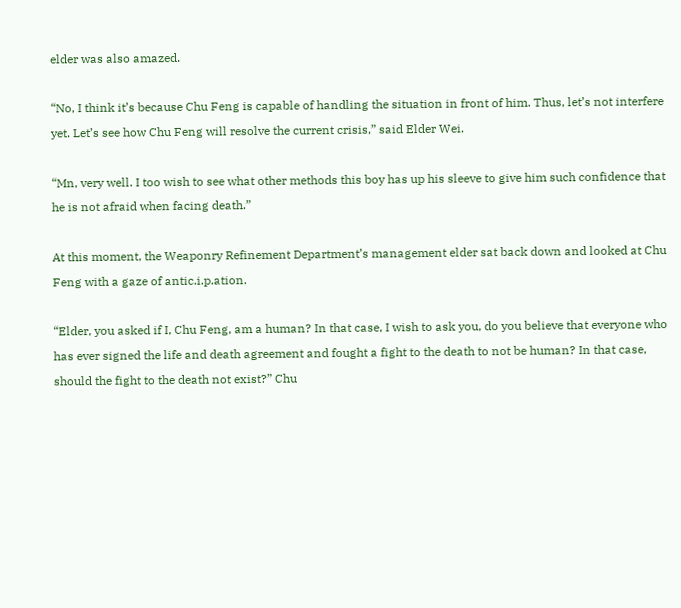elder was also amazed.

“No, I think it’s because Chu Feng is capable of handling the situation in front of him. Thus, let’s not interfere yet. Let’s see how Chu Feng will resolve the current crisis,” said Elder Wei.

“Mn, very well. I too wish to see what other methods this boy has up his sleeve to give him such confidence that he is not afraid when facing death.”

At this moment, the Weaponry Refinement Department’s management elder sat back down and looked at Chu Feng with a gaze of antic.i.p.ation.

“Elder, you asked if I, Chu Feng, am a human? In that case, I wish to ask you, do you believe that everyone who has ever signed the life and death agreement and fought a fight to the death to not be human? In that case, should the fight to the death not exist?” Chu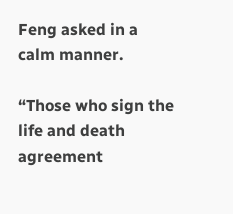Feng asked in a calm manner.

“Those who sign the life and death agreement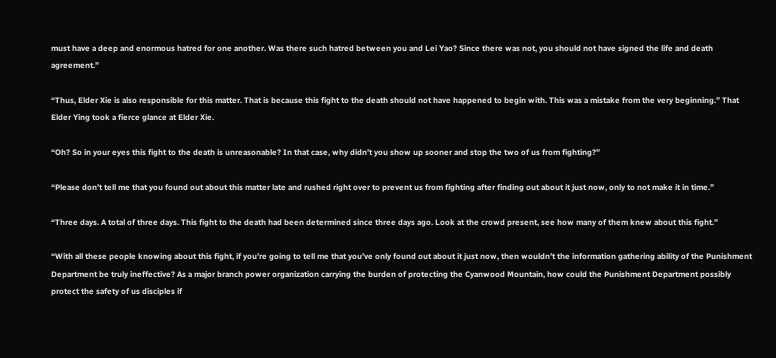must have a deep and enormous hatred for one another. Was there such hatred between you and Lei Yao? Since there was not, you should not have signed the life and death agreement.”

“Thus, Elder Xie is also responsible for this matter. That is because this fight to the death should not have happened to begin with. This was a mistake from the very beginning.” That Elder Ying took a fierce glance at Elder Xie.

“Oh? So in your eyes this fight to the death is unreasonable? In that case, why didn’t you show up sooner and stop the two of us from fighting?”

“Please don’t tell me that you found out about this matter late and rushed right over to prevent us from fighting after finding out about it just now, only to not make it in time.”

“Three days. A total of three days. This fight to the death had been determined since three days ago. Look at the crowd present, see how many of them knew about this fight.”

“With all these people knowing about this fight, if you’re going to tell me that you’ve only found out about it just now, then wouldn’t the information gathering ability of the Punishment Department be truly ineffective? As a major branch power organization carrying the burden of protecting the Cyanwood Mountain, how could the Punishment Department possibly protect the safety of us disciples if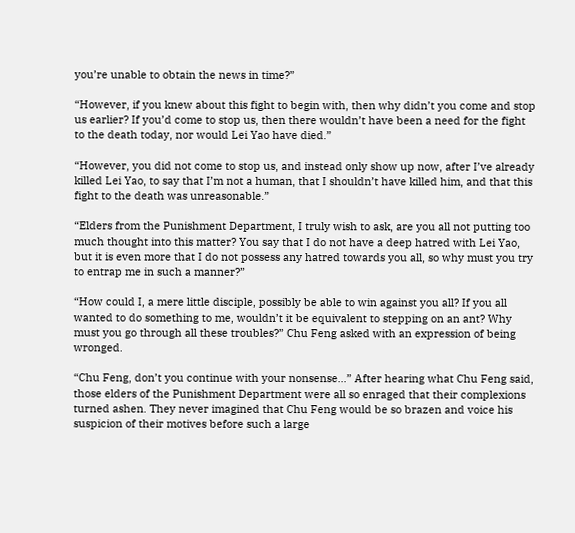you’re unable to obtain the news in time?”

“However, if you knew about this fight to begin with, then why didn’t you come and stop us earlier? If you’d come to stop us, then there wouldn’t have been a need for the fight to the death today, nor would Lei Yao have died.”

“However, you did not come to stop us, and instead only show up now, after I’ve already killed Lei Yao, to say that I’m not a human, that I shouldn’t have killed him, and that this fight to the death was unreasonable.”

“Elders from the Punishment Department, I truly wish to ask, are you all not putting too much thought into this matter? You say that I do not have a deep hatred with Lei Yao, but it is even more that I do not possess any hatred towards you all, so why must you try to entrap me in such a manner?”

“How could I, a mere little disciple, possibly be able to win against you all? If you all wanted to do something to me, wouldn’t it be equivalent to stepping on an ant? Why must you go through all these troubles?” Chu Feng asked with an expression of being wronged.

“Chu Feng, don’t you continue with your nonsense…” After hearing what Chu Feng said, those elders of the Punishment Department were all so enraged that their complexions turned ashen. They never imagined that Chu Feng would be so brazen and voice his suspicion of their motives before such a large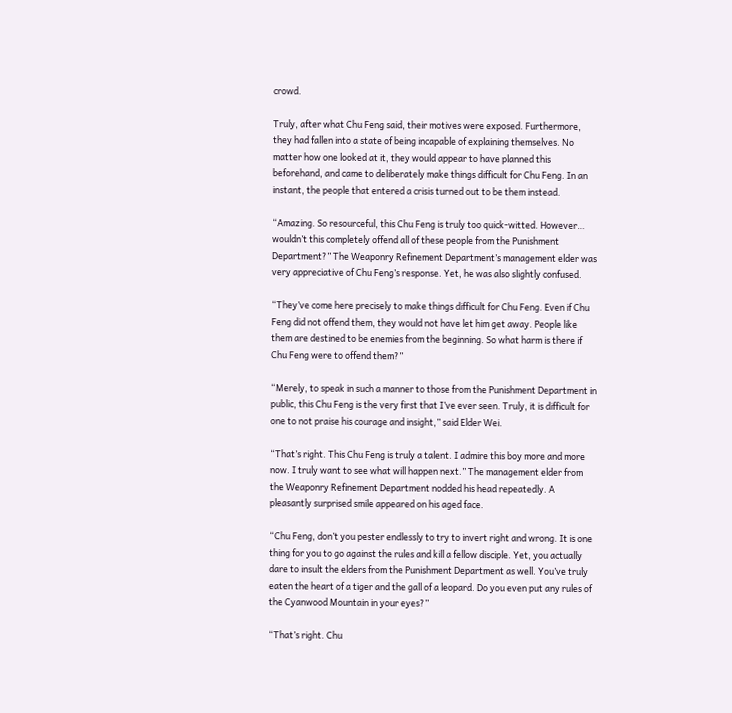crowd.

Truly, after what Chu Feng said, their motives were exposed. Furthermore, they had fallen into a state of being incapable of explaining themselves. No matter how one looked at it, they would appear to have planned this beforehand, and came to deliberately make things difficult for Chu Feng. In an instant, the people that entered a crisis turned out to be them instead.

“Amazing. So resourceful, this Chu Feng is truly too quick-witted. However… wouldn’t this completely offend all of these people from the Punishment Department?” The Weaponry Refinement Department’s management elder was very appreciative of Chu Feng’s response. Yet, he was also slightly confused.

“They’ve come here precisely to make things difficult for Chu Feng. Even if Chu Feng did not offend them, they would not have let him get away. People like them are destined to be enemies from the beginning. So what harm is there if Chu Feng were to offend them?”

“Merely, to speak in such a manner to those from the Punishment Department in public, this Chu Feng is the very first that I’ve ever seen. Truly, it is difficult for one to not praise his courage and insight,” said Elder Wei.

“That’s right. This Chu Feng is truly a talent. I admire this boy more and more now. I truly want to see what will happen next.” The management elder from the Weaponry Refinement Department nodded his head repeatedly. A pleasantly surprised smile appeared on his aged face.

“Chu Feng, don’t you pester endlessly to try to invert right and wrong. It is one thing for you to go against the rules and kill a fellow disciple. Yet, you actually dare to insult the elders from the Punishment Department as well. You’ve truly eaten the heart of a tiger and the gall of a leopard. Do you even put any rules of the Cyanwood Mountain in your eyes?”

“That’s right. Chu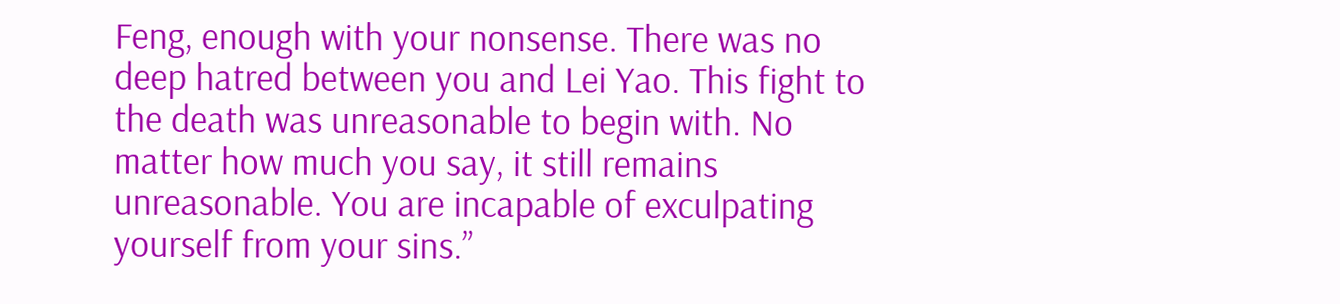Feng, enough with your nonsense. There was no deep hatred between you and Lei Yao. This fight to the death was unreasonable to begin with. No matter how much you say, it still remains unreasonable. You are incapable of exculpating yourself from your sins.”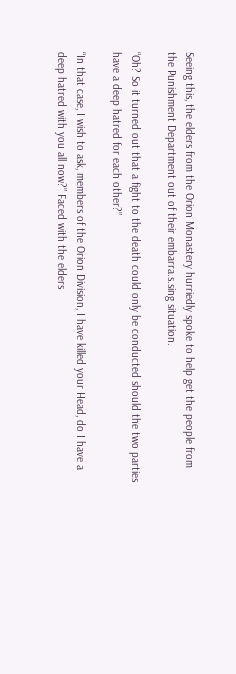Seeing this, the elders from the Orion Monastery hurriedly spoke to help get the people from the Punishment Department out of their embarra.s.sing situation.

“Oh? So it turned out that a fight to the death could only be conducted should the two parties have a deep hatred for each other?”

“In that case, I wish to ask, members of the Orion Division, I have killed your Head, do I have a deep hatred with you all now?” Faced with the elders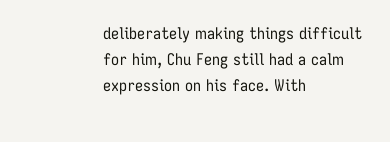deliberately making things difficult for him, Chu Feng still had a calm expression on his face. With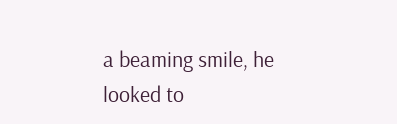a beaming smile, he looked to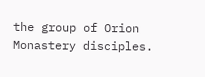the group of Orion Monastery disciples.